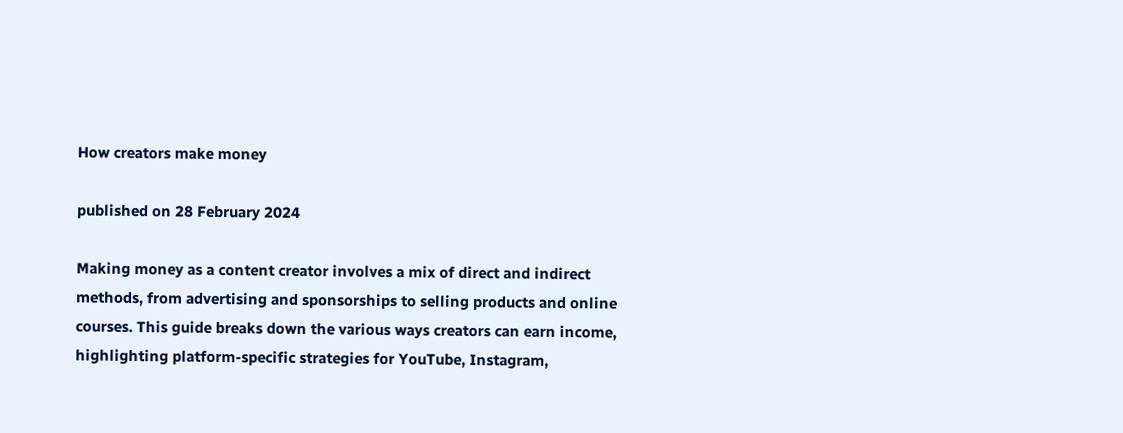How creators make money

published on 28 February 2024

Making money as a content creator involves a mix of direct and indirect methods, from advertising and sponsorships to selling products and online courses. This guide breaks down the various ways creators can earn income, highlighting platform-specific strategies for YouTube, Instagram,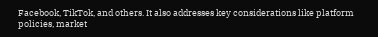Facebook, TikTok, and others. It also addresses key considerations like platform policies, market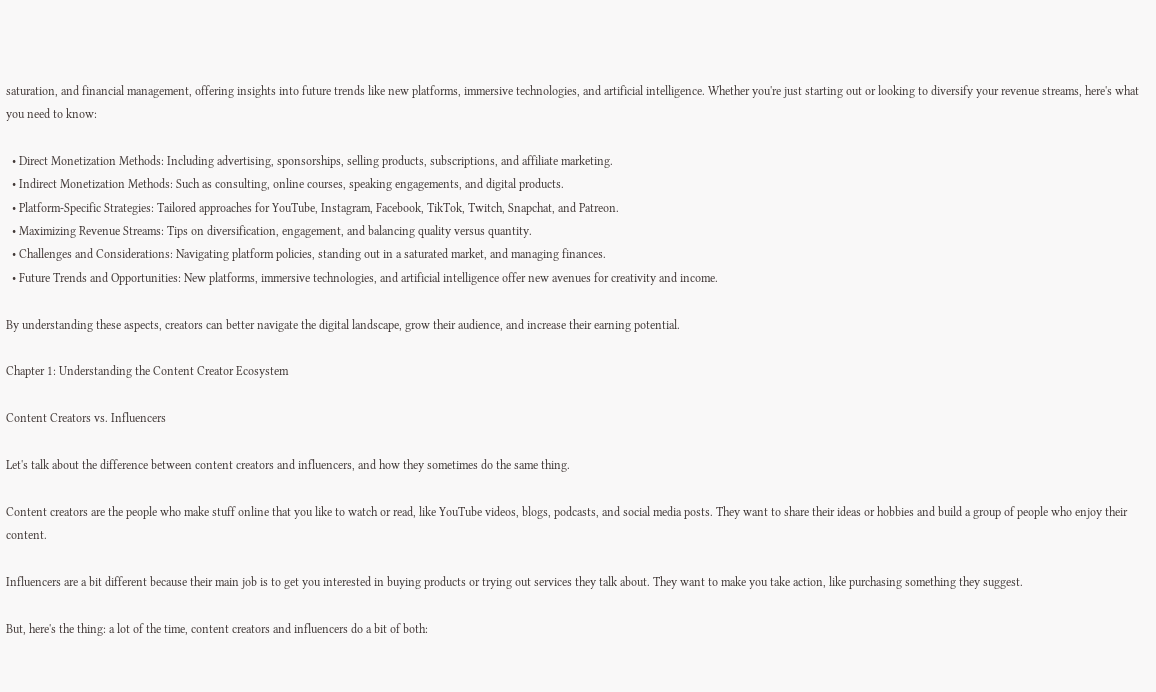saturation, and financial management, offering insights into future trends like new platforms, immersive technologies, and artificial intelligence. Whether you're just starting out or looking to diversify your revenue streams, here's what you need to know:

  • Direct Monetization Methods: Including advertising, sponsorships, selling products, subscriptions, and affiliate marketing.
  • Indirect Monetization Methods: Such as consulting, online courses, speaking engagements, and digital products.
  • Platform-Specific Strategies: Tailored approaches for YouTube, Instagram, Facebook, TikTok, Twitch, Snapchat, and Patreon.
  • Maximizing Revenue Streams: Tips on diversification, engagement, and balancing quality versus quantity.
  • Challenges and Considerations: Navigating platform policies, standing out in a saturated market, and managing finances.
  • Future Trends and Opportunities: New platforms, immersive technologies, and artificial intelligence offer new avenues for creativity and income.

By understanding these aspects, creators can better navigate the digital landscape, grow their audience, and increase their earning potential.

Chapter 1: Understanding the Content Creator Ecosystem

Content Creators vs. Influencers

Let's talk about the difference between content creators and influencers, and how they sometimes do the same thing.

Content creators are the people who make stuff online that you like to watch or read, like YouTube videos, blogs, podcasts, and social media posts. They want to share their ideas or hobbies and build a group of people who enjoy their content.

Influencers are a bit different because their main job is to get you interested in buying products or trying out services they talk about. They want to make you take action, like purchasing something they suggest.

But, here's the thing: a lot of the time, content creators and influencers do a bit of both: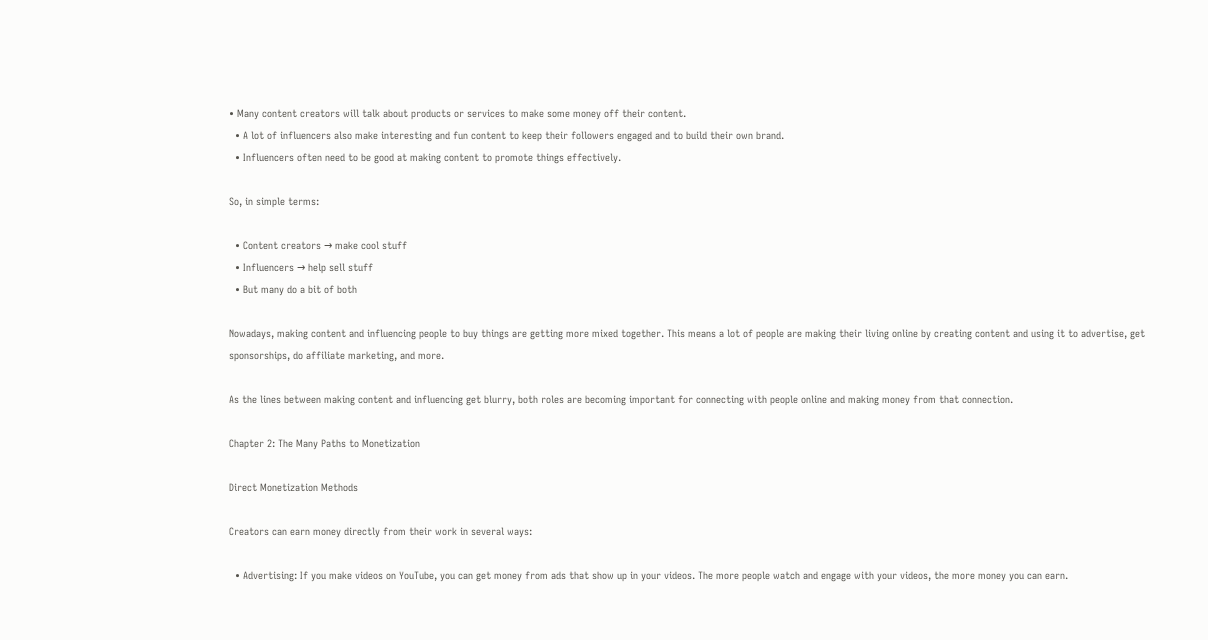• Many content creators will talk about products or services to make some money off their content.
  • A lot of influencers also make interesting and fun content to keep their followers engaged and to build their own brand.
  • Influencers often need to be good at making content to promote things effectively.

So, in simple terms:

  • Content creators → make cool stuff
  • Influencers → help sell stuff
  • But many do a bit of both

Nowadays, making content and influencing people to buy things are getting more mixed together. This means a lot of people are making their living online by creating content and using it to advertise, get sponsorships, do affiliate marketing, and more.

As the lines between making content and influencing get blurry, both roles are becoming important for connecting with people online and making money from that connection.

Chapter 2: The Many Paths to Monetization

Direct Monetization Methods

Creators can earn money directly from their work in several ways:

  • Advertising: If you make videos on YouTube, you can get money from ads that show up in your videos. The more people watch and engage with your videos, the more money you can earn.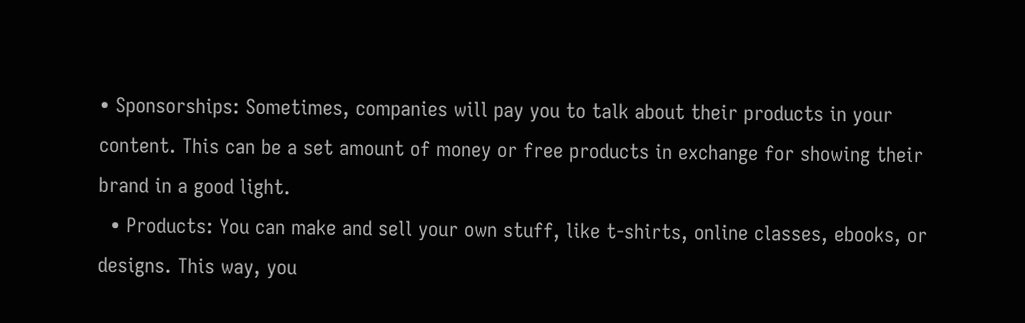• Sponsorships: Sometimes, companies will pay you to talk about their products in your content. This can be a set amount of money or free products in exchange for showing their brand in a good light.
  • Products: You can make and sell your own stuff, like t-shirts, online classes, ebooks, or designs. This way, you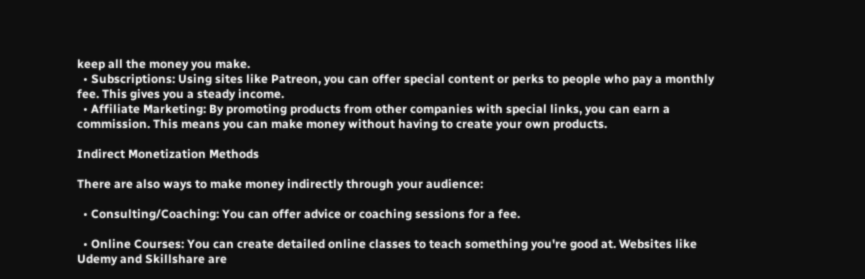keep all the money you make.
  • Subscriptions: Using sites like Patreon, you can offer special content or perks to people who pay a monthly fee. This gives you a steady income.
  • Affiliate Marketing: By promoting products from other companies with special links, you can earn a commission. This means you can make money without having to create your own products.

Indirect Monetization Methods

There are also ways to make money indirectly through your audience:

  • Consulting/Coaching: You can offer advice or coaching sessions for a fee.

  • Online Courses: You can create detailed online classes to teach something you're good at. Websites like Udemy and Skillshare are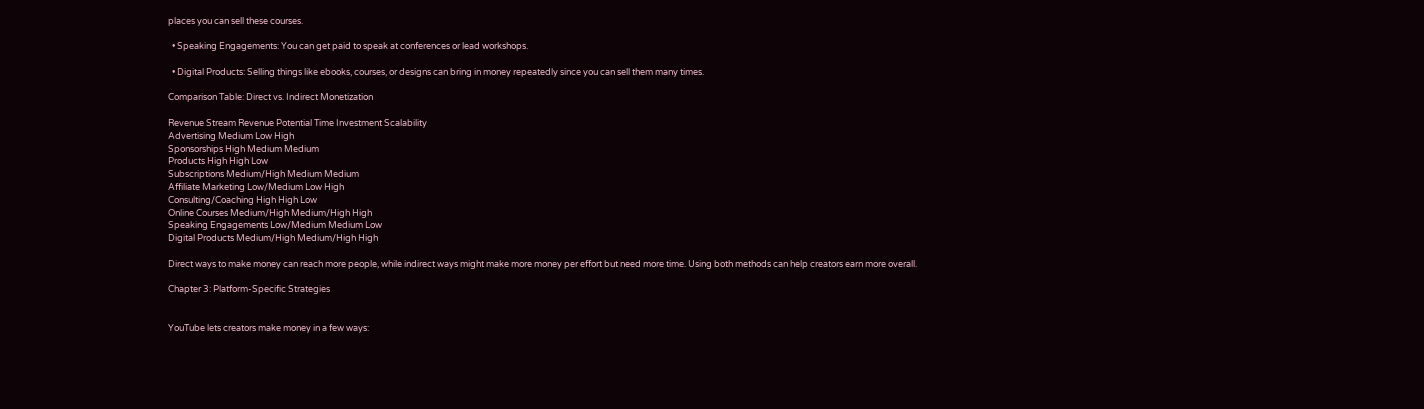places you can sell these courses.

  • Speaking Engagements: You can get paid to speak at conferences or lead workshops.

  • Digital Products: Selling things like ebooks, courses, or designs can bring in money repeatedly since you can sell them many times.

Comparison Table: Direct vs. Indirect Monetization

Revenue Stream Revenue Potential Time Investment Scalability
Advertising Medium Low High
Sponsorships High Medium Medium
Products High High Low
Subscriptions Medium/High Medium Medium
Affiliate Marketing Low/Medium Low High
Consulting/Coaching High High Low
Online Courses Medium/High Medium/High High
Speaking Engagements Low/Medium Medium Low
Digital Products Medium/High Medium/High High

Direct ways to make money can reach more people, while indirect ways might make more money per effort but need more time. Using both methods can help creators earn more overall.

Chapter 3: Platform-Specific Strategies


YouTube lets creators make money in a few ways: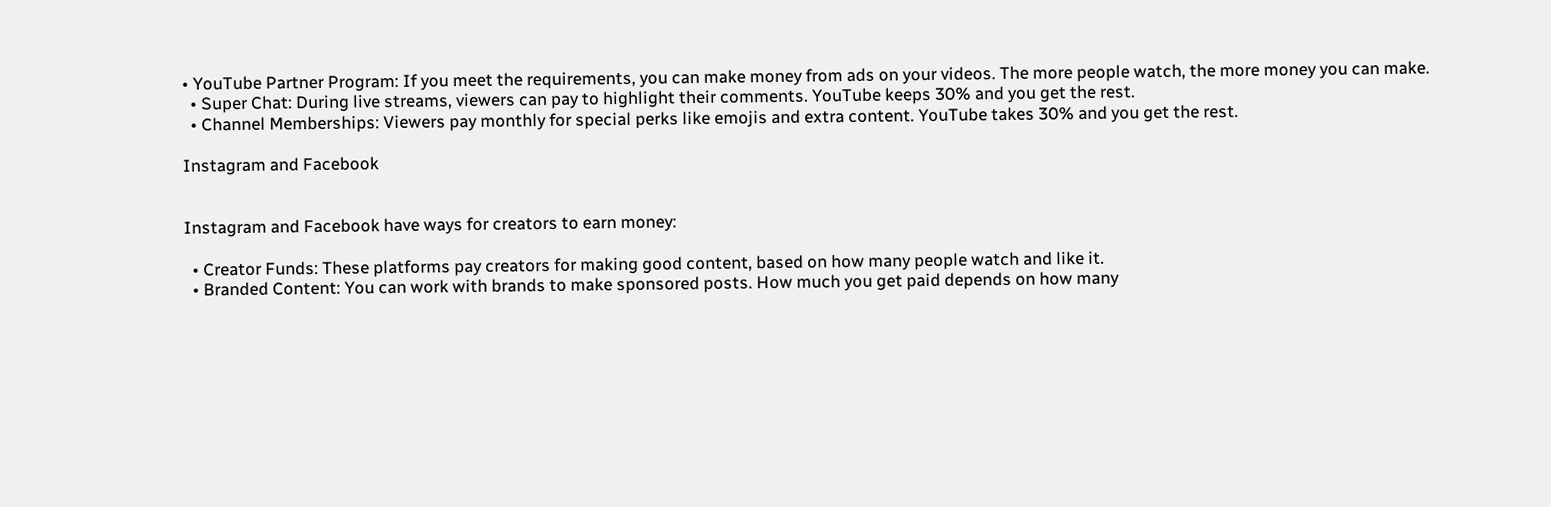• YouTube Partner Program: If you meet the requirements, you can make money from ads on your videos. The more people watch, the more money you can make.
  • Super Chat: During live streams, viewers can pay to highlight their comments. YouTube keeps 30% and you get the rest.
  • Channel Memberships: Viewers pay monthly for special perks like emojis and extra content. YouTube takes 30% and you get the rest.

Instagram and Facebook


Instagram and Facebook have ways for creators to earn money:

  • Creator Funds: These platforms pay creators for making good content, based on how many people watch and like it.
  • Branded Content: You can work with brands to make sponsored posts. How much you get paid depends on how many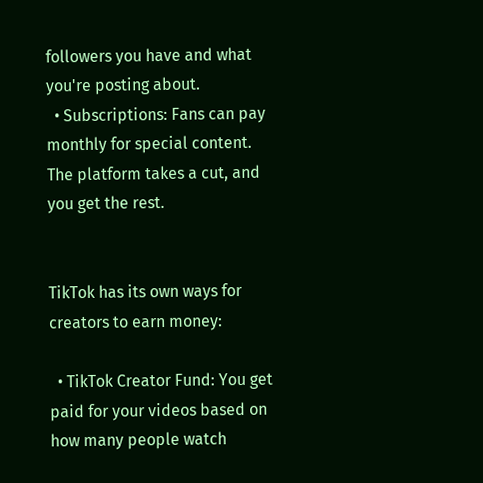followers you have and what you're posting about.
  • Subscriptions: Fans can pay monthly for special content. The platform takes a cut, and you get the rest.


TikTok has its own ways for creators to earn money:

  • TikTok Creator Fund: You get paid for your videos based on how many people watch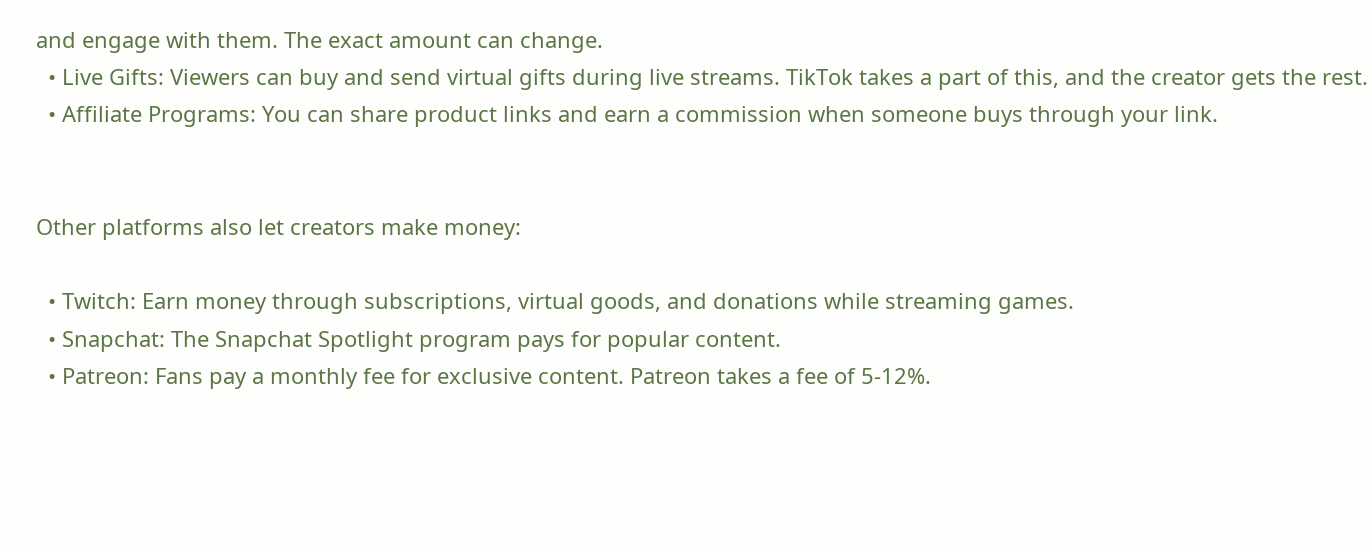and engage with them. The exact amount can change.
  • Live Gifts: Viewers can buy and send virtual gifts during live streams. TikTok takes a part of this, and the creator gets the rest.
  • Affiliate Programs: You can share product links and earn a commission when someone buys through your link.


Other platforms also let creators make money:

  • Twitch: Earn money through subscriptions, virtual goods, and donations while streaming games.
  • Snapchat: The Snapchat Spotlight program pays for popular content.
  • Patreon: Fans pay a monthly fee for exclusive content. Patreon takes a fee of 5-12%.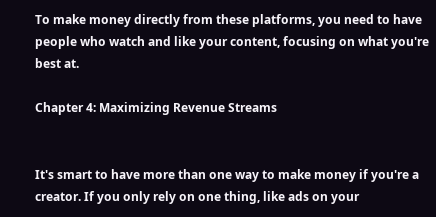To make money directly from these platforms, you need to have people who watch and like your content, focusing on what you're best at.

Chapter 4: Maximizing Revenue Streams


It's smart to have more than one way to make money if you're a creator. If you only rely on one thing, like ads on your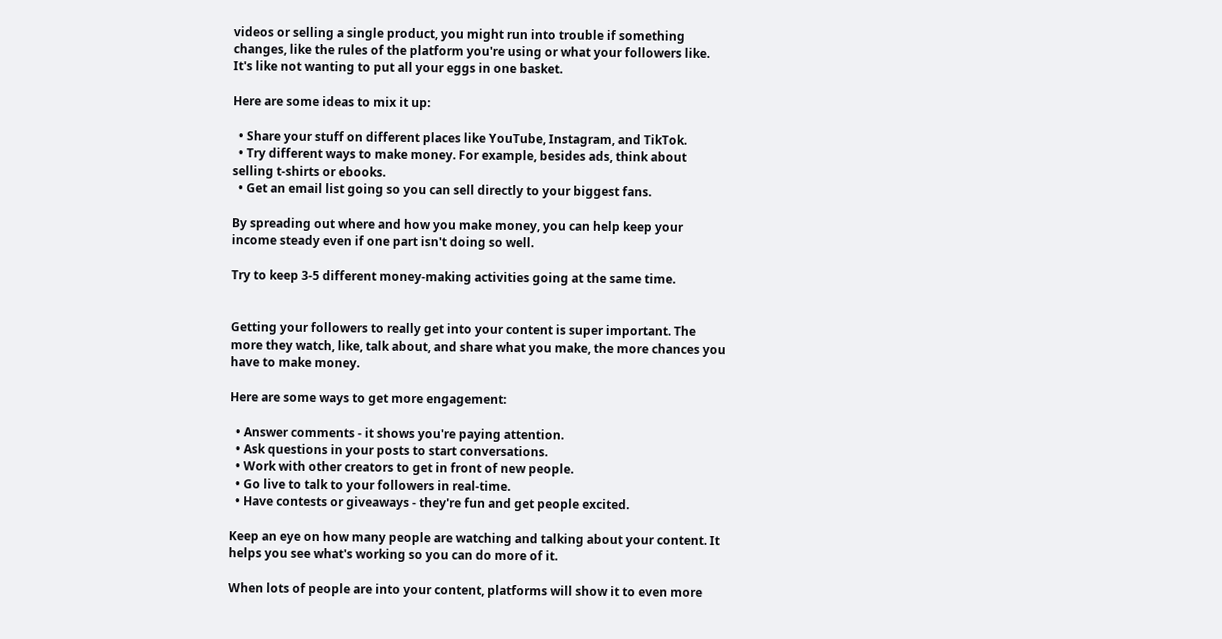videos or selling a single product, you might run into trouble if something changes, like the rules of the platform you're using or what your followers like. It's like not wanting to put all your eggs in one basket.

Here are some ideas to mix it up:

  • Share your stuff on different places like YouTube, Instagram, and TikTok.
  • Try different ways to make money. For example, besides ads, think about selling t-shirts or ebooks.
  • Get an email list going so you can sell directly to your biggest fans.

By spreading out where and how you make money, you can help keep your income steady even if one part isn't doing so well.

Try to keep 3-5 different money-making activities going at the same time.


Getting your followers to really get into your content is super important. The more they watch, like, talk about, and share what you make, the more chances you have to make money.

Here are some ways to get more engagement:

  • Answer comments - it shows you're paying attention.
  • Ask questions in your posts to start conversations.
  • Work with other creators to get in front of new people.
  • Go live to talk to your followers in real-time.
  • Have contests or giveaways - they're fun and get people excited.

Keep an eye on how many people are watching and talking about your content. It helps you see what's working so you can do more of it.

When lots of people are into your content, platforms will show it to even more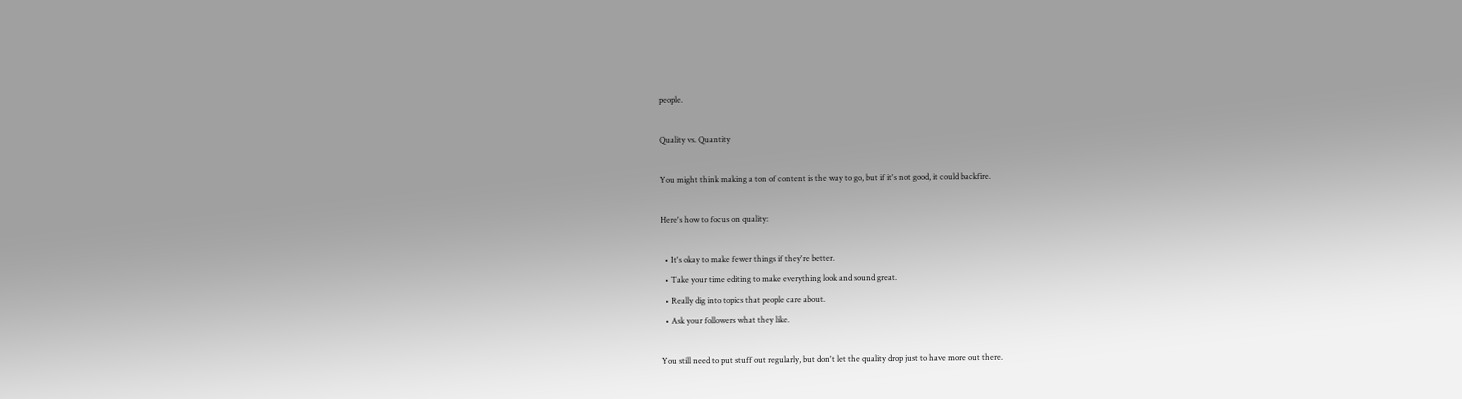people.

Quality vs. Quantity

You might think making a ton of content is the way to go, but if it's not good, it could backfire.

Here's how to focus on quality:

  • It's okay to make fewer things if they're better.
  • Take your time editing to make everything look and sound great.
  • Really dig into topics that people care about.
  • Ask your followers what they like.

You still need to put stuff out regularly, but don't let the quality drop just to have more out there.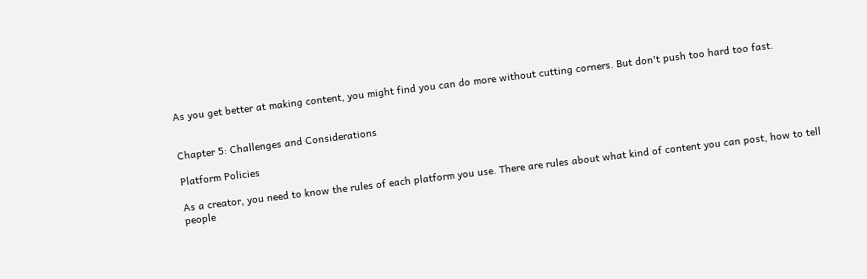As you get better at making content, you might find you can do more without cutting corners. But don't push too hard too fast.


Chapter 5: Challenges and Considerations

Platform Policies

As a creator, you need to know the rules of each platform you use. There are rules about what kind of content you can post, how to tell people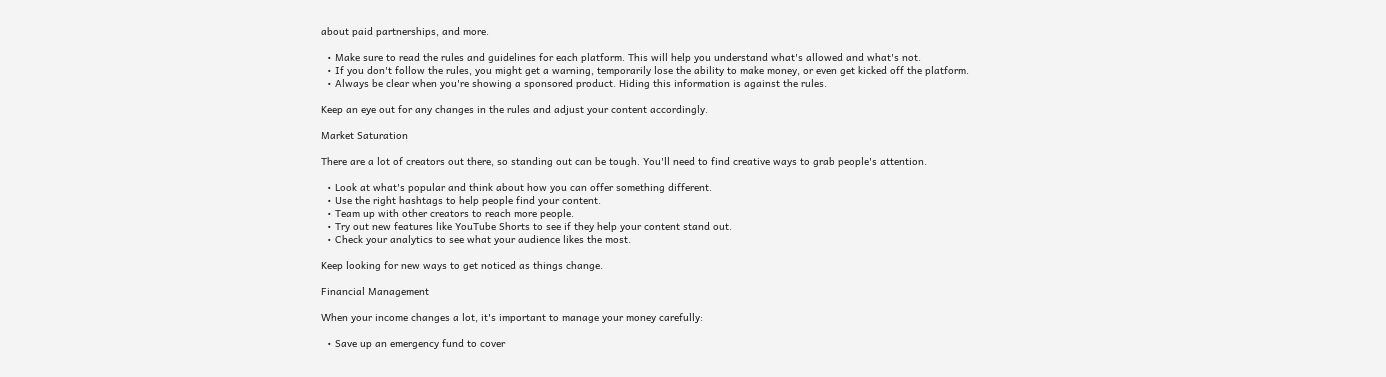about paid partnerships, and more.

  • Make sure to read the rules and guidelines for each platform. This will help you understand what's allowed and what's not.
  • If you don't follow the rules, you might get a warning, temporarily lose the ability to make money, or even get kicked off the platform.
  • Always be clear when you're showing a sponsored product. Hiding this information is against the rules.

Keep an eye out for any changes in the rules and adjust your content accordingly.

Market Saturation

There are a lot of creators out there, so standing out can be tough. You'll need to find creative ways to grab people's attention.

  • Look at what's popular and think about how you can offer something different.
  • Use the right hashtags to help people find your content.
  • Team up with other creators to reach more people.
  • Try out new features like YouTube Shorts to see if they help your content stand out.
  • Check your analytics to see what your audience likes the most.

Keep looking for new ways to get noticed as things change.

Financial Management

When your income changes a lot, it's important to manage your money carefully:

  • Save up an emergency fund to cover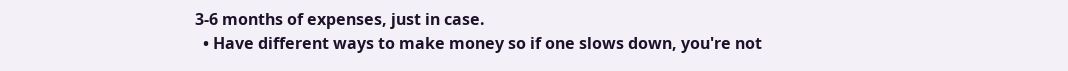3-6 months of expenses, just in case.
  • Have different ways to make money so if one slows down, you're not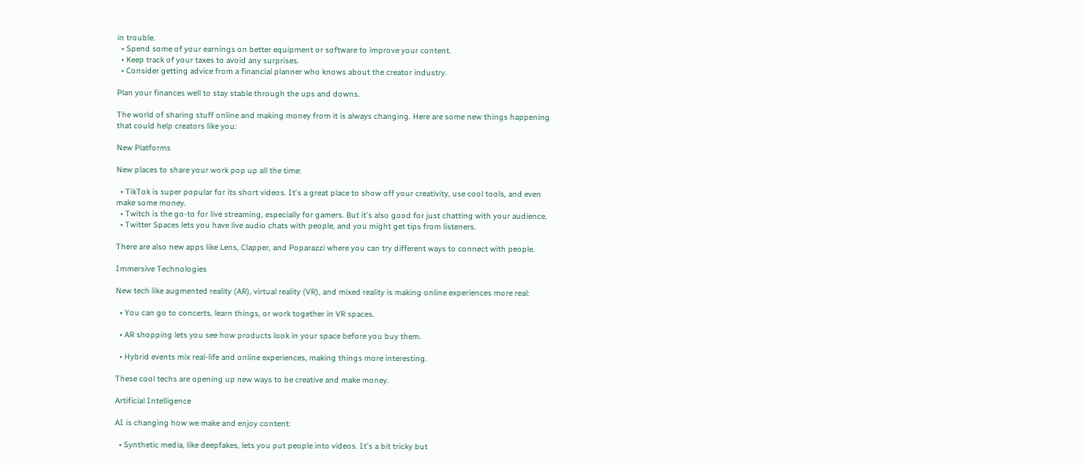in trouble.
  • Spend some of your earnings on better equipment or software to improve your content.
  • Keep track of your taxes to avoid any surprises.
  • Consider getting advice from a financial planner who knows about the creator industry.

Plan your finances well to stay stable through the ups and downs.

The world of sharing stuff online and making money from it is always changing. Here are some new things happening that could help creators like you:

New Platforms

New places to share your work pop up all the time:

  • TikTok is super popular for its short videos. It's a great place to show off your creativity, use cool tools, and even make some money.
  • Twitch is the go-to for live streaming, especially for gamers. But it's also good for just chatting with your audience.
  • Twitter Spaces lets you have live audio chats with people, and you might get tips from listeners.

There are also new apps like Lens, Clapper, and Poparazzi where you can try different ways to connect with people.

Immersive Technologies

New tech like augmented reality (AR), virtual reality (VR), and mixed reality is making online experiences more real:

  • You can go to concerts, learn things, or work together in VR spaces.

  • AR shopping lets you see how products look in your space before you buy them.

  • Hybrid events mix real-life and online experiences, making things more interesting.

These cool techs are opening up new ways to be creative and make money.

Artificial Intelligence

AI is changing how we make and enjoy content:

  • Synthetic media, like deepfakes, lets you put people into videos. It's a bit tricky but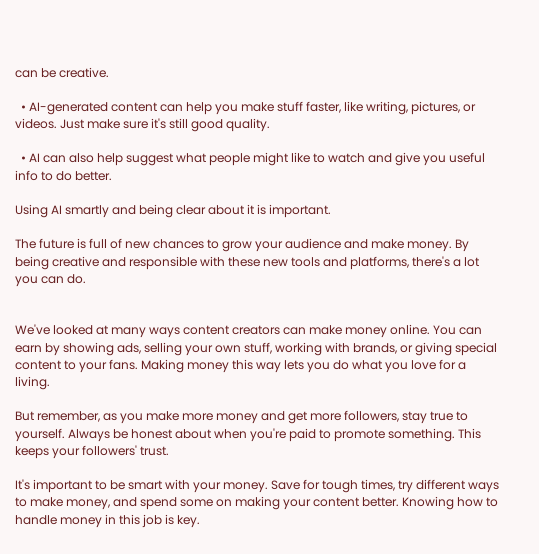can be creative.

  • AI-generated content can help you make stuff faster, like writing, pictures, or videos. Just make sure it's still good quality.

  • AI can also help suggest what people might like to watch and give you useful info to do better.

Using AI smartly and being clear about it is important.

The future is full of new chances to grow your audience and make money. By being creative and responsible with these new tools and platforms, there's a lot you can do.


We've looked at many ways content creators can make money online. You can earn by showing ads, selling your own stuff, working with brands, or giving special content to your fans. Making money this way lets you do what you love for a living.

But remember, as you make more money and get more followers, stay true to yourself. Always be honest about when you're paid to promote something. This keeps your followers' trust.

It's important to be smart with your money. Save for tough times, try different ways to make money, and spend some on making your content better. Knowing how to handle money in this job is key.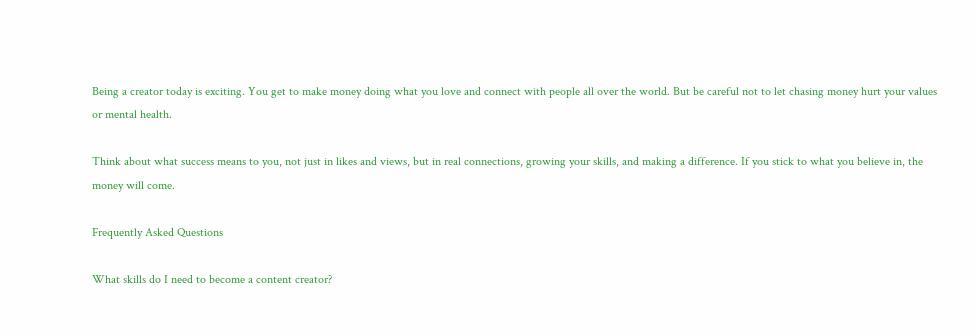Being a creator today is exciting. You get to make money doing what you love and connect with people all over the world. But be careful not to let chasing money hurt your values or mental health.

Think about what success means to you, not just in likes and views, but in real connections, growing your skills, and making a difference. If you stick to what you believe in, the money will come.

Frequently Asked Questions

What skills do I need to become a content creator?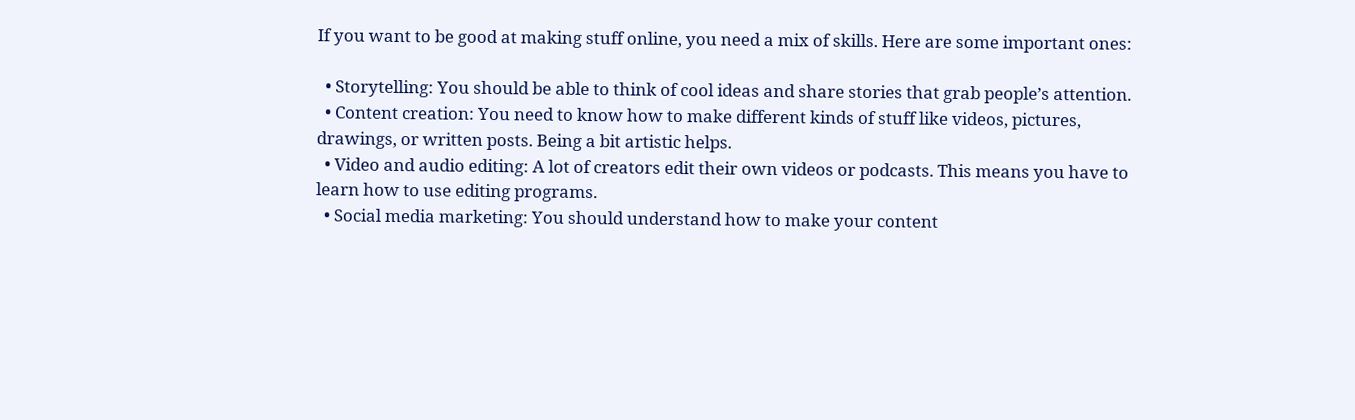If you want to be good at making stuff online, you need a mix of skills. Here are some important ones:

  • Storytelling: You should be able to think of cool ideas and share stories that grab people’s attention.
  • Content creation: You need to know how to make different kinds of stuff like videos, pictures, drawings, or written posts. Being a bit artistic helps.
  • Video and audio editing: A lot of creators edit their own videos or podcasts. This means you have to learn how to use editing programs.
  • Social media marketing: You should understand how to make your content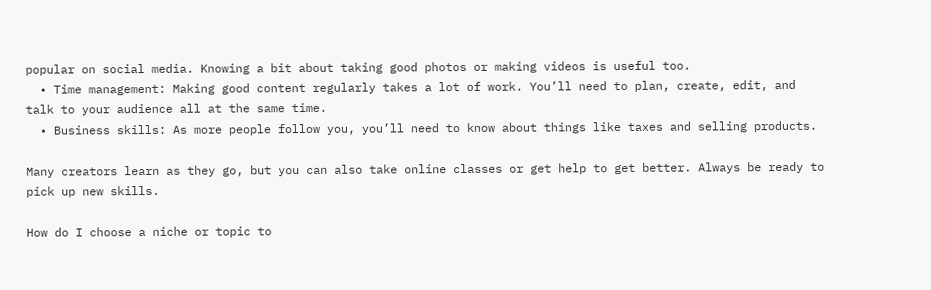popular on social media. Knowing a bit about taking good photos or making videos is useful too.
  • Time management: Making good content regularly takes a lot of work. You’ll need to plan, create, edit, and talk to your audience all at the same time.
  • Business skills: As more people follow you, you’ll need to know about things like taxes and selling products.

Many creators learn as they go, but you can also take online classes or get help to get better. Always be ready to pick up new skills.

How do I choose a niche or topic to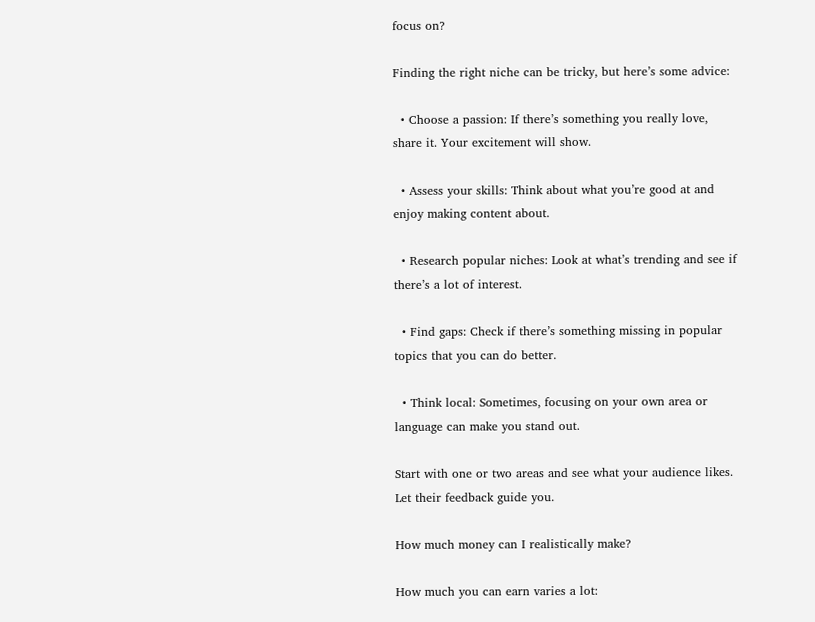focus on?

Finding the right niche can be tricky, but here’s some advice:

  • Choose a passion: If there’s something you really love, share it. Your excitement will show.

  • Assess your skills: Think about what you’re good at and enjoy making content about.

  • Research popular niches: Look at what’s trending and see if there’s a lot of interest.

  • Find gaps: Check if there’s something missing in popular topics that you can do better.

  • Think local: Sometimes, focusing on your own area or language can make you stand out.

Start with one or two areas and see what your audience likes. Let their feedback guide you.

How much money can I realistically make?

How much you can earn varies a lot: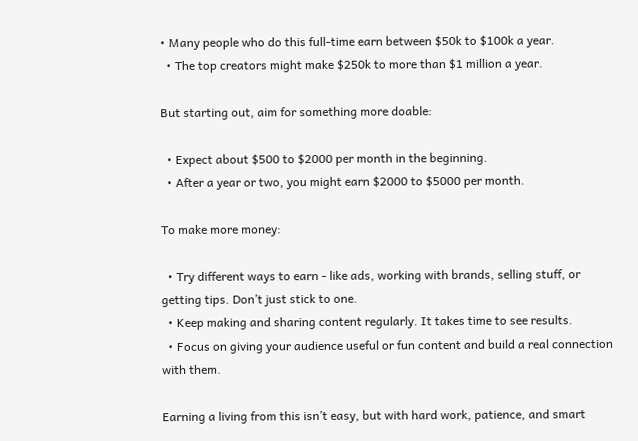• Many people who do this full-time earn between $50k to $100k a year.
  • The top creators might make $250k to more than $1 million a year.

But starting out, aim for something more doable:

  • Expect about $500 to $2000 per month in the beginning.
  • After a year or two, you might earn $2000 to $5000 per month.

To make more money:

  • Try different ways to earn - like ads, working with brands, selling stuff, or getting tips. Don’t just stick to one.
  • Keep making and sharing content regularly. It takes time to see results.
  • Focus on giving your audience useful or fun content and build a real connection with them.

Earning a living from this isn’t easy, but with hard work, patience, and smart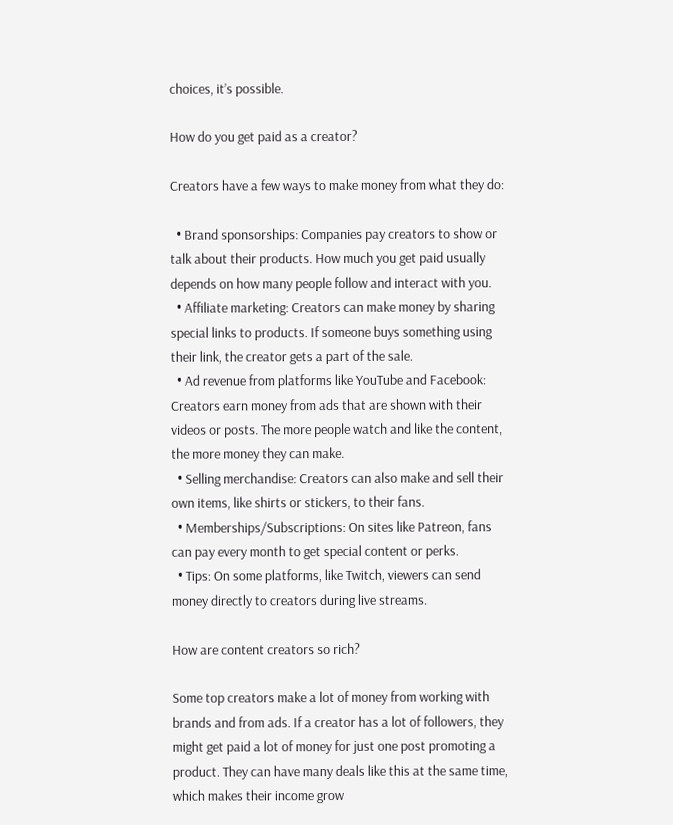choices, it’s possible.

How do you get paid as a creator?

Creators have a few ways to make money from what they do:

  • Brand sponsorships: Companies pay creators to show or talk about their products. How much you get paid usually depends on how many people follow and interact with you.
  • Affiliate marketing: Creators can make money by sharing special links to products. If someone buys something using their link, the creator gets a part of the sale.
  • Ad revenue from platforms like YouTube and Facebook: Creators earn money from ads that are shown with their videos or posts. The more people watch and like the content, the more money they can make.
  • Selling merchandise: Creators can also make and sell their own items, like shirts or stickers, to their fans.
  • Memberships/Subscriptions: On sites like Patreon, fans can pay every month to get special content or perks.
  • Tips: On some platforms, like Twitch, viewers can send money directly to creators during live streams.

How are content creators so rich?

Some top creators make a lot of money from working with brands and from ads. If a creator has a lot of followers, they might get paid a lot of money for just one post promoting a product. They can have many deals like this at the same time, which makes their income grow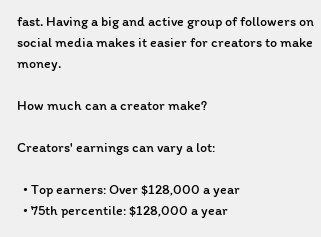fast. Having a big and active group of followers on social media makes it easier for creators to make money.

How much can a creator make?

Creators' earnings can vary a lot:

  • Top earners: Over $128,000 a year
  • 75th percentile: $128,000 a year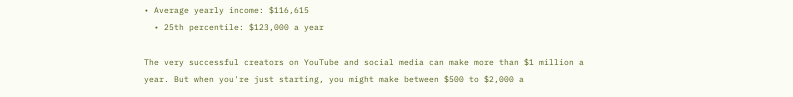• Average yearly income: $116,615
  • 25th percentile: $123,000 a year

The very successful creators on YouTube and social media can make more than $1 million a year. But when you're just starting, you might make between $500 to $2,000 a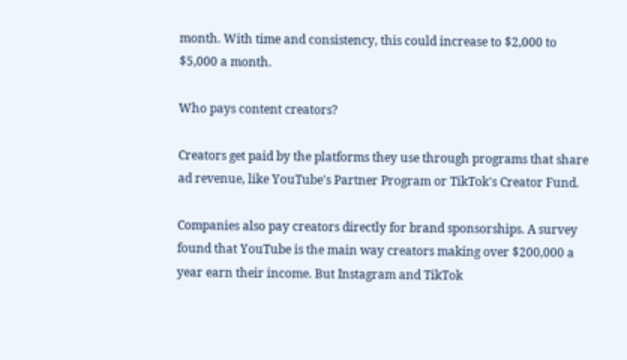month. With time and consistency, this could increase to $2,000 to $5,000 a month.

Who pays content creators?

Creators get paid by the platforms they use through programs that share ad revenue, like YouTube's Partner Program or TikTok's Creator Fund.

Companies also pay creators directly for brand sponsorships. A survey found that YouTube is the main way creators making over $200,000 a year earn their income. But Instagram and TikTok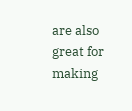are also great for making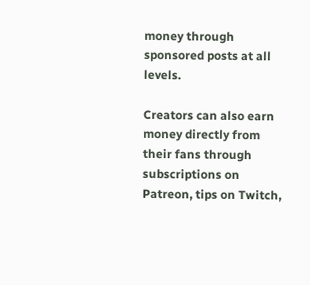money through sponsored posts at all levels.

Creators can also earn money directly from their fans through subscriptions on Patreon, tips on Twitch,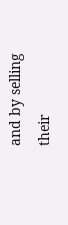and by selling their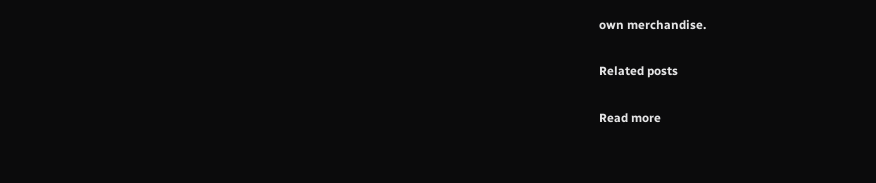own merchandise.

Related posts

Read more